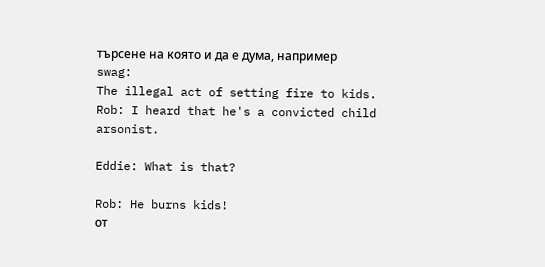търсене на която и да е дума, например swag:
The illegal act of setting fire to kids.
Rob: I heard that he's a convicted child arsonist.

Eddie: What is that?

Rob: He burns kids!
от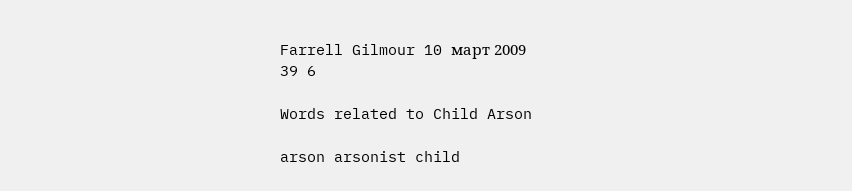Farrell Gilmour 10 март 2009
39 6

Words related to Child Arson

arson arsonist child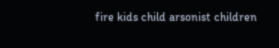fire kids child arsonist children